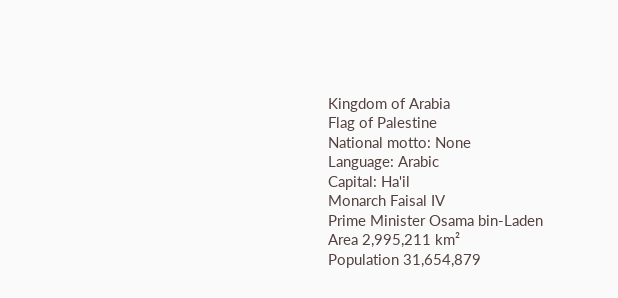Kingdom of Arabia
Flag of Palestine
National motto: None
Language: Arabic
Capital: Ha'il
Monarch Faisal IV
Prime Minister Osama bin-Laden
Area 2,995,211 km²
Population 31,654,879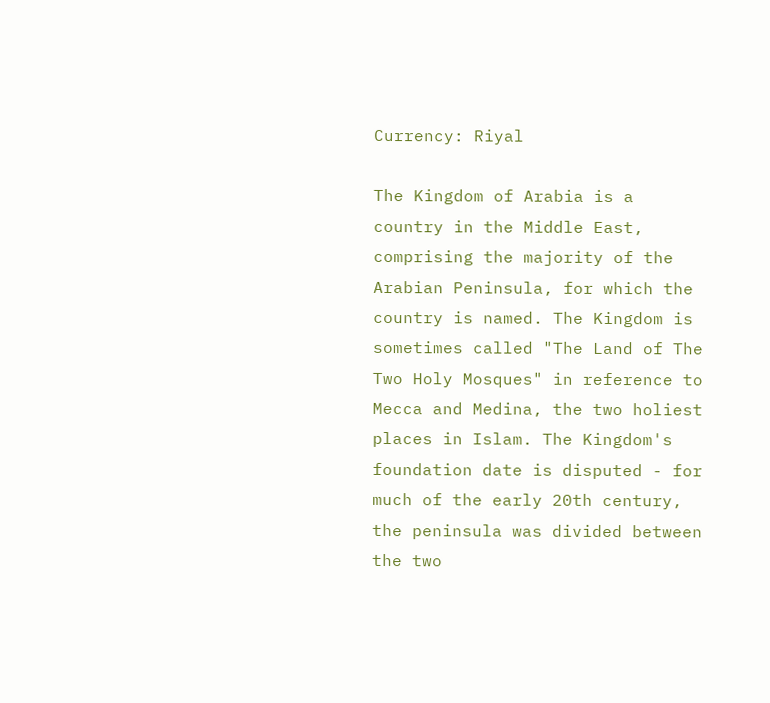Currency: Riyal

The Kingdom of Arabia is a country in the Middle East, comprising the majority of the Arabian Peninsula, for which the country is named. The Kingdom is sometimes called "The Land of The Two Holy Mosques" in reference to Mecca and Medina, the two holiest places in Islam. The Kingdom's foundation date is disputed - for much of the early 20th century, the peninsula was divided between the two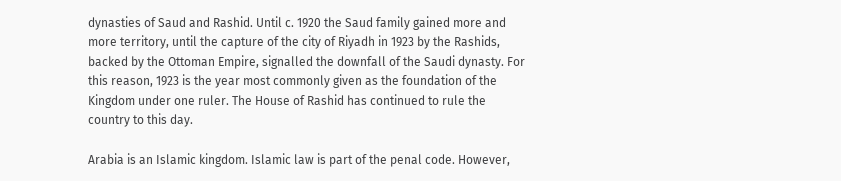dynasties of Saud and Rashid. Until c. 1920 the Saud family gained more and more territory, until the capture of the city of Riyadh in 1923 by the Rashids, backed by the Ottoman Empire, signalled the downfall of the Saudi dynasty. For this reason, 1923 is the year most commonly given as the foundation of the Kingdom under one ruler. The House of Rashid has continued to rule the country to this day.

Arabia is an Islamic kingdom. Islamic law is part of the penal code. However,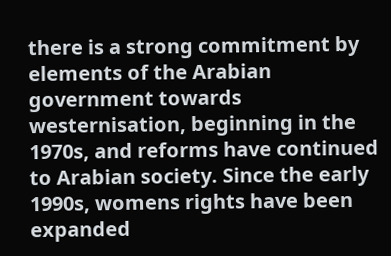there is a strong commitment by elements of the Arabian government towards westernisation, beginning in the 1970s, and reforms have continued to Arabian society. Since the early 1990s, womens rights have been expanded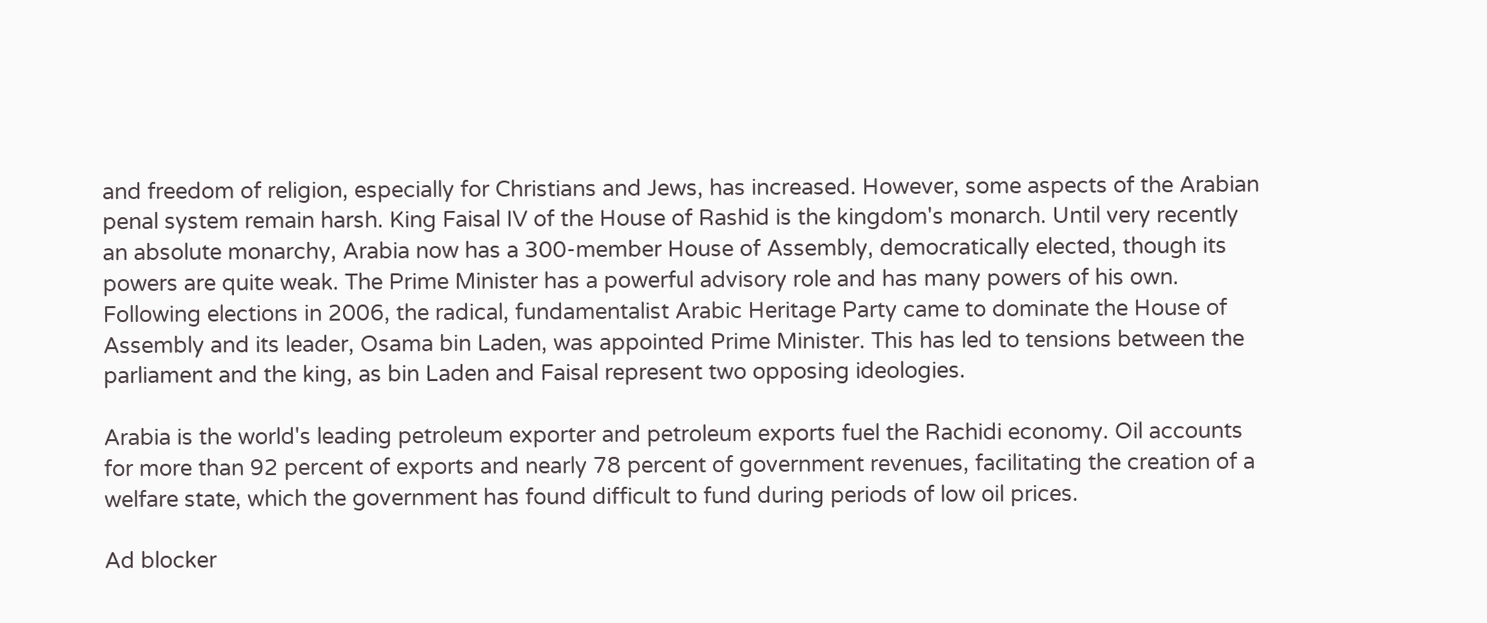and freedom of religion, especially for Christians and Jews, has increased. However, some aspects of the Arabian penal system remain harsh. King Faisal IV of the House of Rashid is the kingdom's monarch. Until very recently an absolute monarchy, Arabia now has a 300-member House of Assembly, democratically elected, though its powers are quite weak. The Prime Minister has a powerful advisory role and has many powers of his own. Following elections in 2006, the radical, fundamentalist Arabic Heritage Party came to dominate the House of Assembly and its leader, Osama bin Laden, was appointed Prime Minister. This has led to tensions between the parliament and the king, as bin Laden and Faisal represent two opposing ideologies.

Arabia is the world's leading petroleum exporter and petroleum exports fuel the Rachidi economy. Oil accounts for more than 92 percent of exports and nearly 78 percent of government revenues, facilitating the creation of a welfare state, which the government has found difficult to fund during periods of low oil prices.

Ad blocker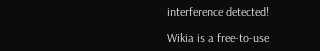interference detected!

Wikia is a free-to-use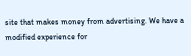site that makes money from advertising. We have a modified experience for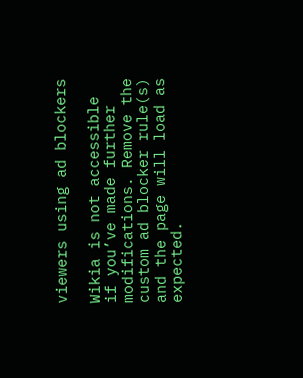viewers using ad blockers

Wikia is not accessible if you’ve made further modifications. Remove the custom ad blocker rule(s) and the page will load as expected.